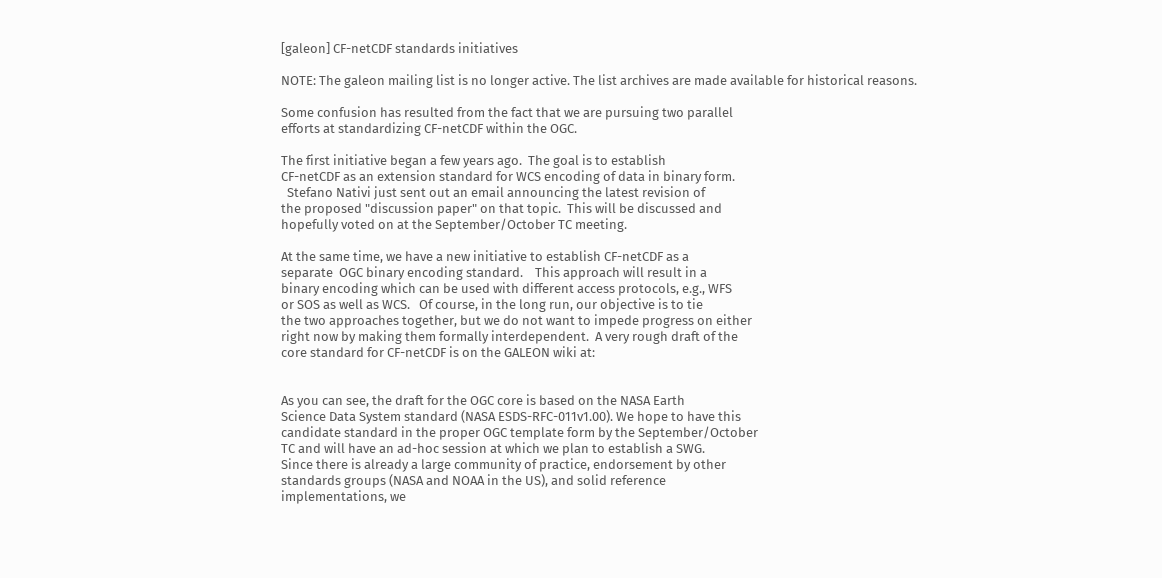[galeon] CF-netCDF standards initiatives

NOTE: The galeon mailing list is no longer active. The list archives are made available for historical reasons.

Some confusion has resulted from the fact that we are pursuing two parallel
efforts at standardizing CF-netCDF within the OGC.

The first initiative began a few years ago.  The goal is to establish
CF-netCDF as an extension standard for WCS encoding of data in binary form.
  Stefano Nativi just sent out an email announcing the latest revision of
the proposed "discussion paper" on that topic.  This will be discussed and
hopefully voted on at the September/October TC meeting.

At the same time, we have a new initiative to establish CF-netCDF as a
separate  OGC binary encoding standard.    This approach will result in a
binary encoding which can be used with different access protocols, e.g., WFS
or SOS as well as WCS.   Of course, in the long run, our objective is to tie
the two approaches together, but we do not want to impede progress on either
right now by making them formally interdependent.  A very rough draft of the
core standard for CF-netCDF is on the GALEON wiki at:


As you can see, the draft for the OGC core is based on the NASA Earth
Science Data System standard (NASA ESDS-RFC-011v1.00). We hope to have this
candidate standard in the proper OGC template form by the September/October
TC and will have an ad-hoc session at which we plan to establish a SWG.
Since there is already a large community of practice, endorsement by other
standards groups (NASA and NOAA in the US), and solid reference
implementations, we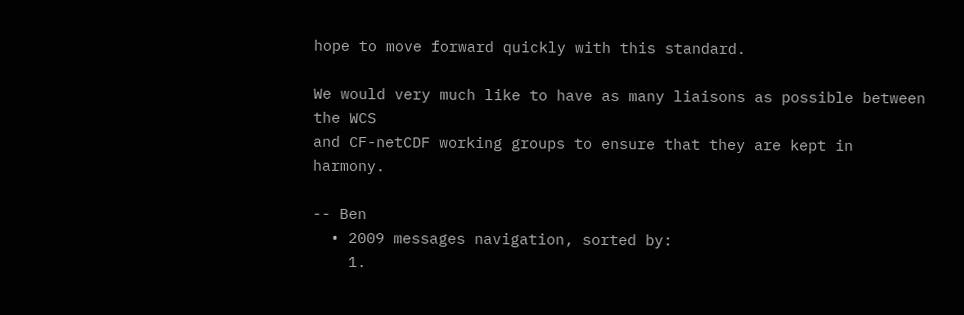hope to move forward quickly with this standard.

We would very much like to have as many liaisons as possible between the WCS
and CF-netCDF working groups to ensure that they are kept in harmony.

-- Ben
  • 2009 messages navigation, sorted by:
    1.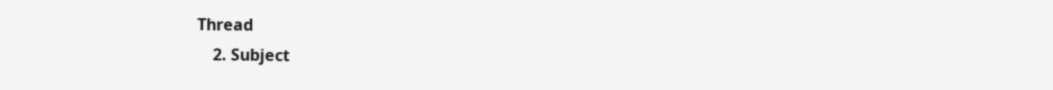Thread
    2. Subject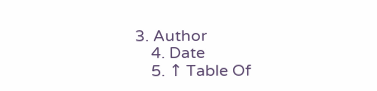3. Author
    4. Date
    5. ↑ Table Of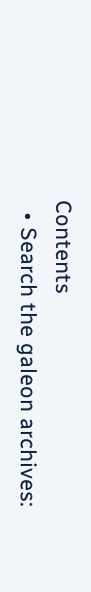Contents
  • Search the galeon archives: